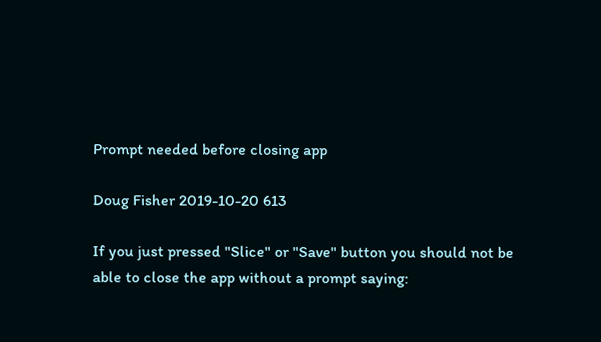Prompt needed before closing app

Doug Fisher 2019-10-20 613

If you just pressed "Slice" or "Save" button you should not be able to close the app without a prompt saying: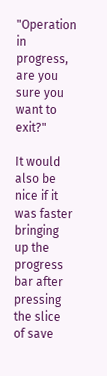"Operation in progress, are you sure you want to exit?"

It would also be nice if it was faster bringing up the progress bar after pressing the slice of save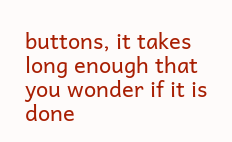buttons, it takes long enough that you wonder if it is done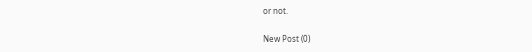or not.

New Post (0)